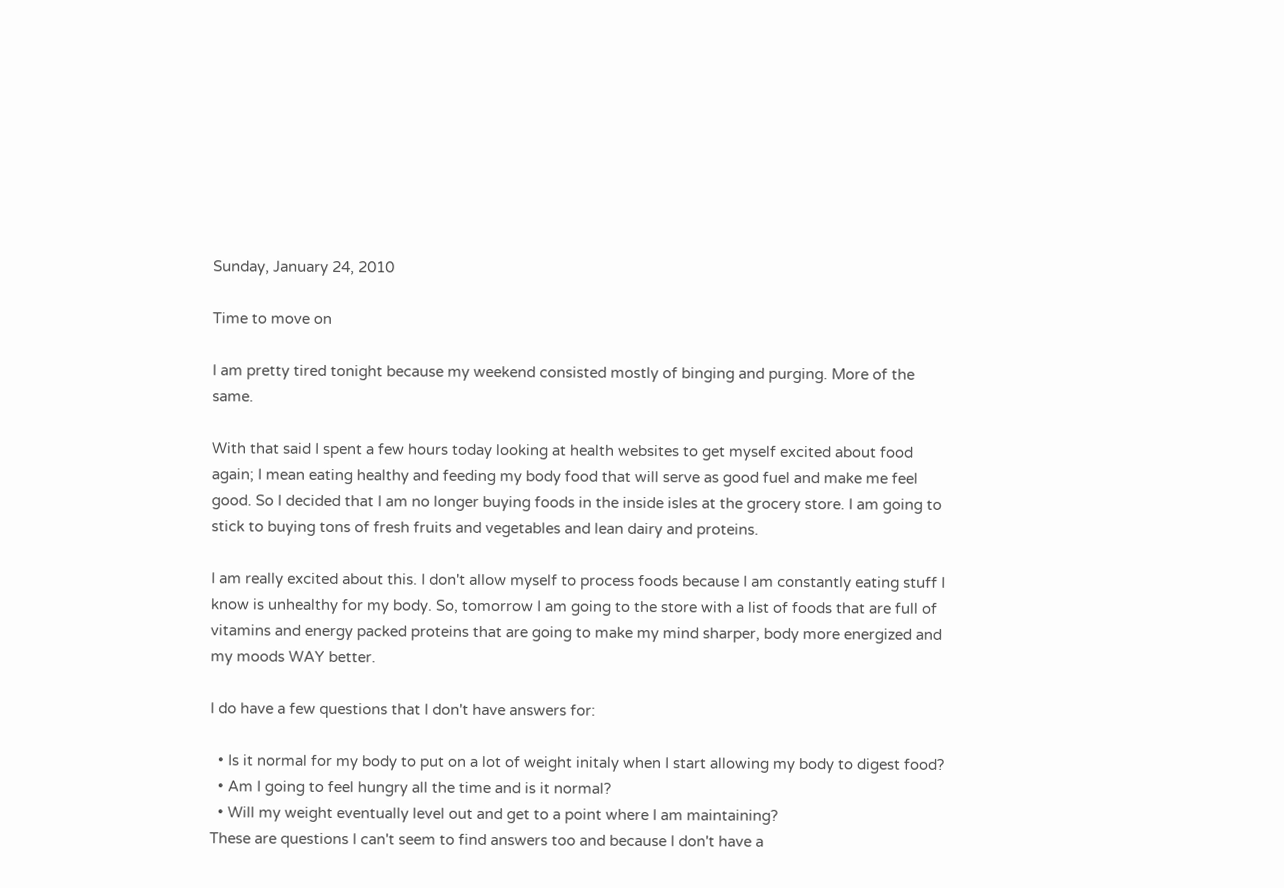Sunday, January 24, 2010

Time to move on

I am pretty tired tonight because my weekend consisted mostly of binging and purging. More of the same.

With that said I spent a few hours today looking at health websites to get myself excited about food again; I mean eating healthy and feeding my body food that will serve as good fuel and make me feel good. So I decided that I am no longer buying foods in the inside isles at the grocery store. I am going to stick to buying tons of fresh fruits and vegetables and lean dairy and proteins.

I am really excited about this. I don't allow myself to process foods because I am constantly eating stuff I know is unhealthy for my body. So, tomorrow I am going to the store with a list of foods that are full of vitamins and energy packed proteins that are going to make my mind sharper, body more energized and my moods WAY better.

I do have a few questions that I don't have answers for:

  • Is it normal for my body to put on a lot of weight initaly when I start allowing my body to digest food?
  • Am I going to feel hungry all the time and is it normal?
  • Will my weight eventually level out and get to a point where I am maintaining?
These are questions I can't seem to find answers too and because I don't have a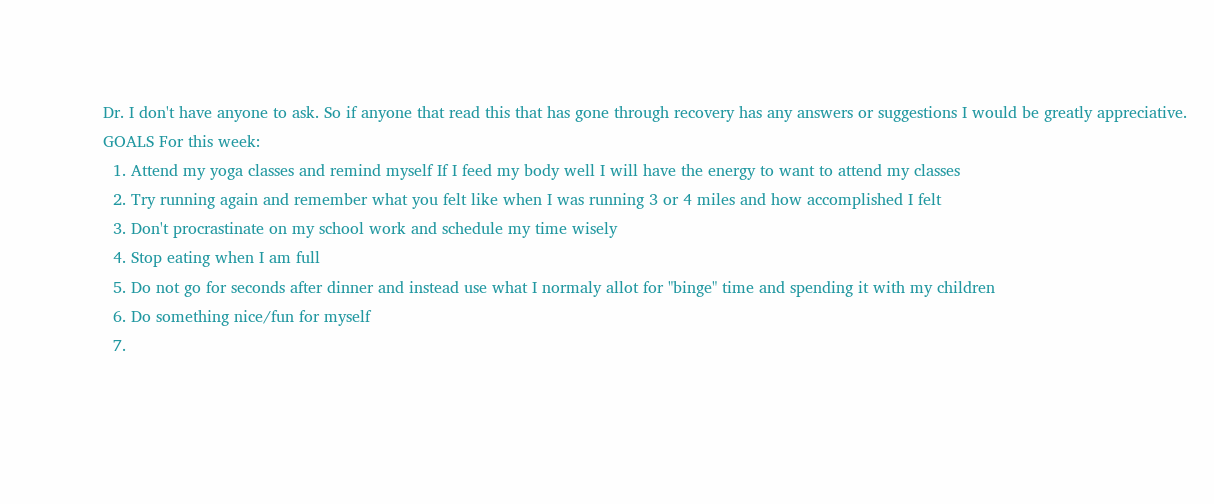Dr. I don't have anyone to ask. So if anyone that read this that has gone through recovery has any answers or suggestions I would be greatly appreciative.
GOALS For this week:
  1. Attend my yoga classes and remind myself If I feed my body well I will have the energy to want to attend my classes
  2. Try running again and remember what you felt like when I was running 3 or 4 miles and how accomplished I felt
  3. Don't procrastinate on my school work and schedule my time wisely
  4. Stop eating when I am full
  5. Do not go for seconds after dinner and instead use what I normaly allot for "binge" time and spending it with my children
  6. Do something nice/fun for myself
  7.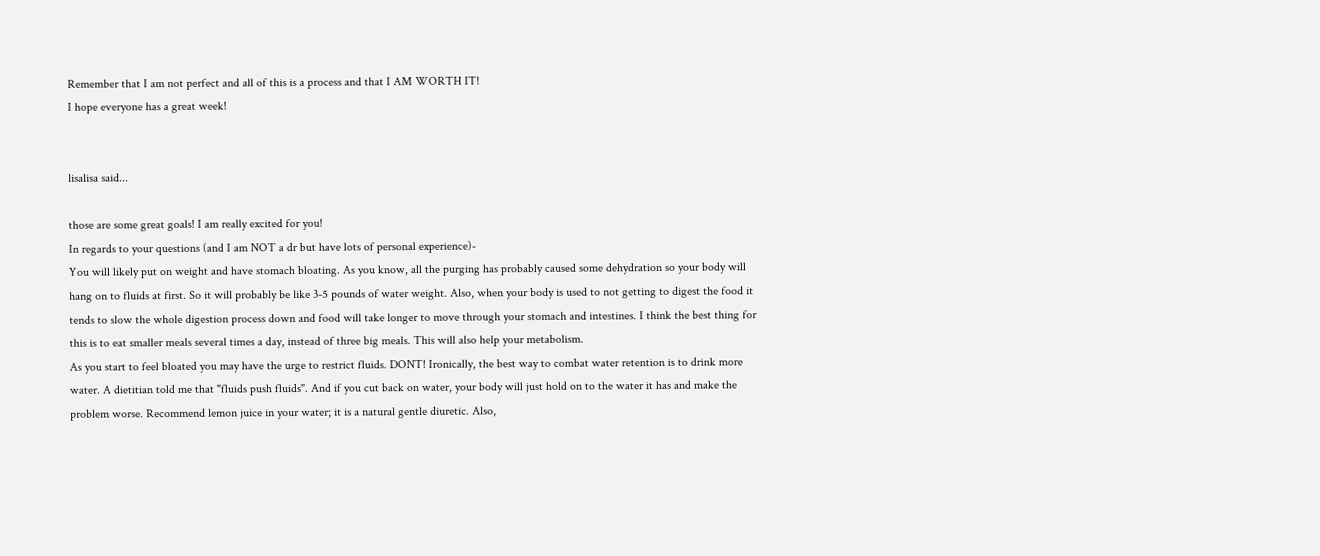Remember that I am not perfect and all of this is a process and that I AM WORTH IT!
I hope everyone has a great week!


lisalisa said...

those are some great goals! I am really excited for you!
In regards to your questions (and I am NOT a dr but have lots of personal experience)-
You will likely put on weight and have stomach bloating. As you know, all the purging has probably caused some dehydration so your body will hang on to fluids at first. So it will probably be like 3-5 pounds of water weight. Also, when your body is used to not getting to digest the food it tends to slow the whole digestion process down and food will take longer to move through your stomach and intestines. I think the best thing for this is to eat smaller meals several times a day, instead of three big meals. This will also help your metabolism.
As you start to feel bloated you may have the urge to restrict fluids. DONT! Ironically, the best way to combat water retention is to drink more water. A dietitian told me that "fluids push fluids". And if you cut back on water, your body will just hold on to the water it has and make the problem worse. Recommend lemon juice in your water; it is a natural gentle diuretic. Also,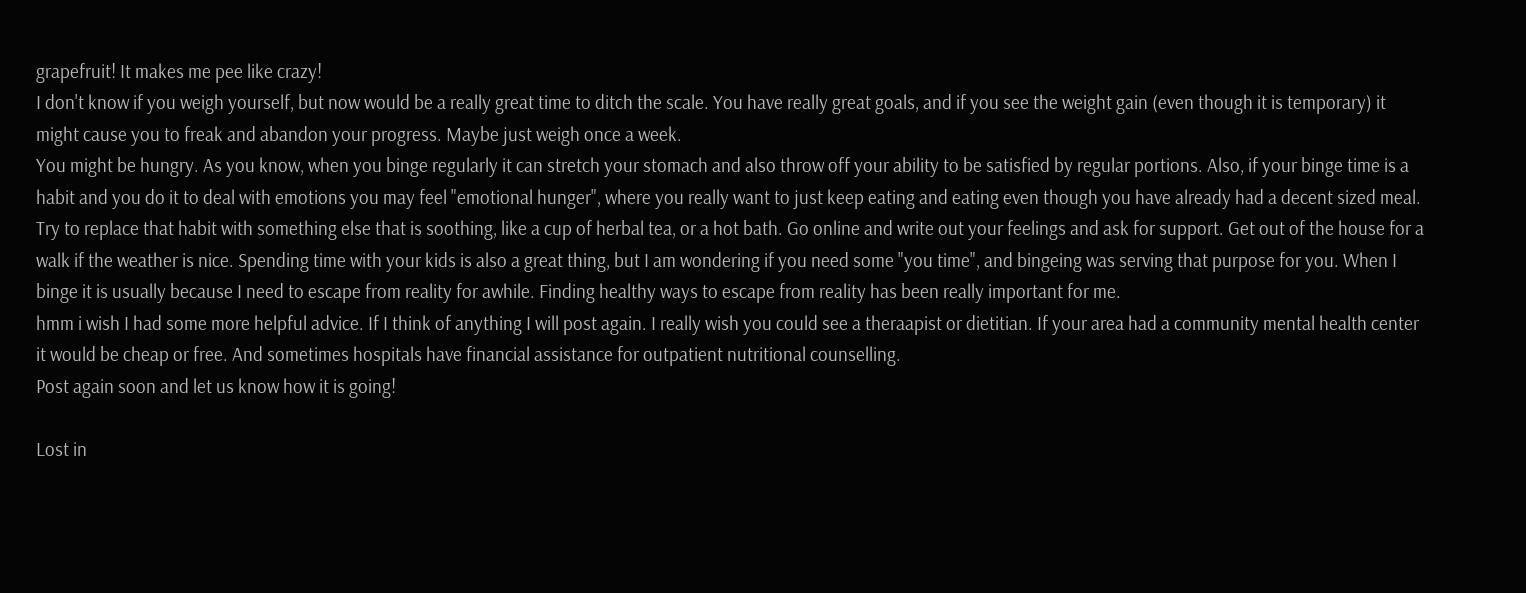grapefruit! It makes me pee like crazy!
I don't know if you weigh yourself, but now would be a really great time to ditch the scale. You have really great goals, and if you see the weight gain (even though it is temporary) it might cause you to freak and abandon your progress. Maybe just weigh once a week.
You might be hungry. As you know, when you binge regularly it can stretch your stomach and also throw off your ability to be satisfied by regular portions. Also, if your binge time is a habit and you do it to deal with emotions you may feel "emotional hunger", where you really want to just keep eating and eating even though you have already had a decent sized meal. Try to replace that habit with something else that is soothing, like a cup of herbal tea, or a hot bath. Go online and write out your feelings and ask for support. Get out of the house for a walk if the weather is nice. Spending time with your kids is also a great thing, but I am wondering if you need some "you time", and bingeing was serving that purpose for you. When I binge it is usually because I need to escape from reality for awhile. Finding healthy ways to escape from reality has been really important for me.
hmm i wish I had some more helpful advice. If I think of anything I will post again. I really wish you could see a theraapist or dietitian. If your area had a community mental health center it would be cheap or free. And sometimes hospitals have financial assistance for outpatient nutritional counselling.
Post again soon and let us know how it is going!

Lost in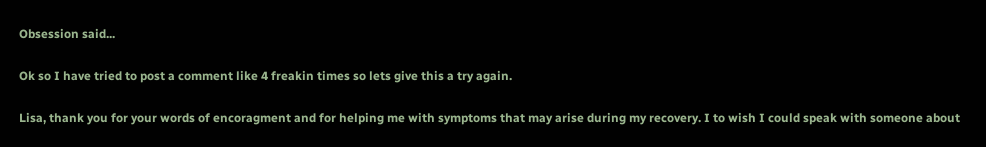Obsession said...

Ok so I have tried to post a comment like 4 freakin times so lets give this a try again.

Lisa, thank you for your words of encoragment and for helping me with symptoms that may arise during my recovery. I to wish I could speak with someone about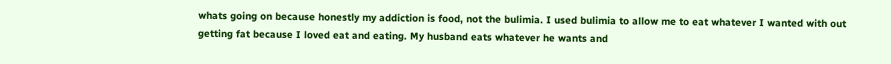whats going on because honestly my addiction is food, not the bulimia. I used bulimia to allow me to eat whatever I wanted with out getting fat because I loved eat and eating. My husband eats whatever he wants and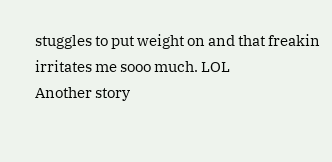stuggles to put weight on and that freakin irritates me sooo much. LOL
Another story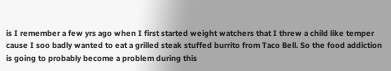is I remember a few yrs ago when I first started weight watchers that I threw a child like temper cause I soo badly wanted to eat a grilled steak stuffed burrito from Taco Bell. So the food addiction is going to probably become a problem during this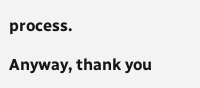process.

Anyway, thank you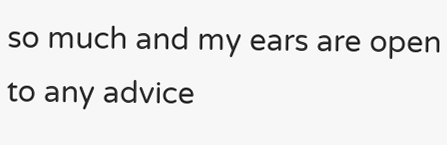so much and my ears are open to any advice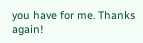you have for me. Thanks again!